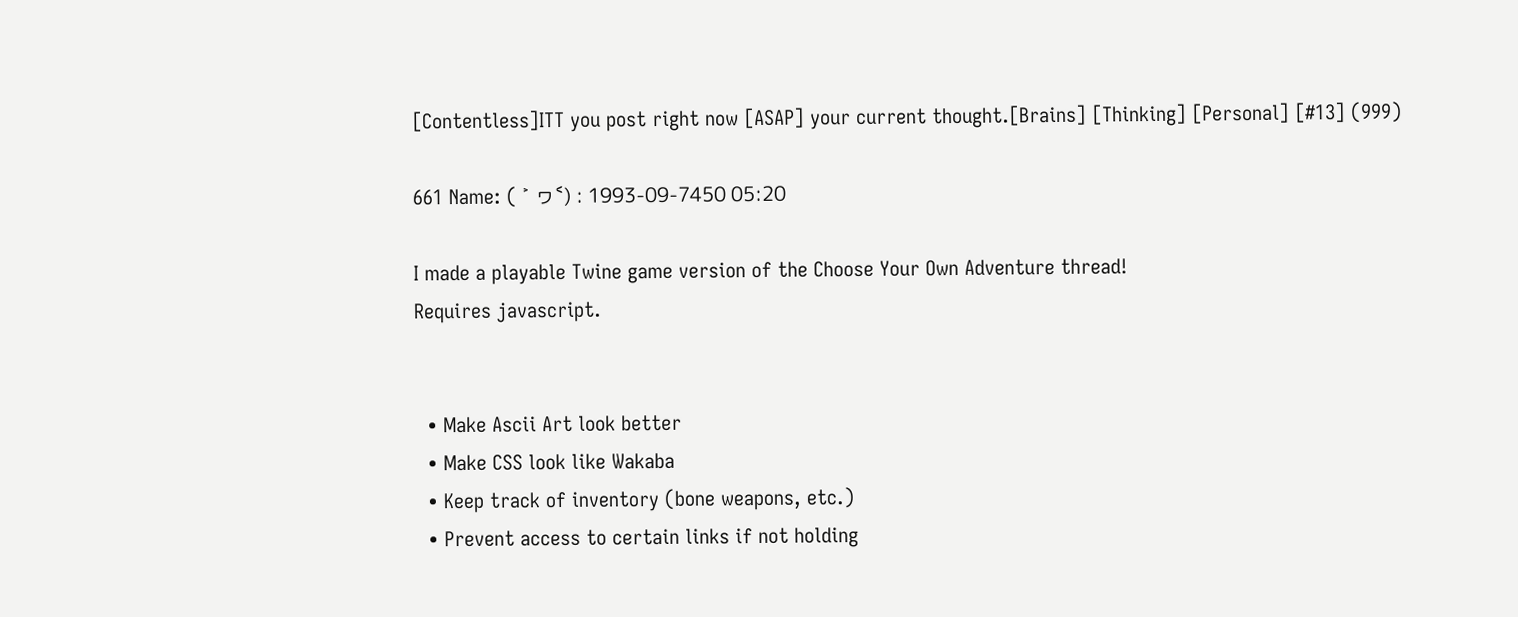[Contentless]ITT you post right now [ASAP] your current thought.[Brains] [Thinking] [Personal] [#13] (999)

661 Name: ( ˃ ヮ˂) : 1993-09-7450 05:20

I made a playable Twine game version of the Choose Your Own Adventure thread!
Requires javascript.


  • Make Ascii Art look better
  • Make CSS look like Wakaba
  • Keep track of inventory (bone weapons, etc.)
  • Prevent access to certain links if not holding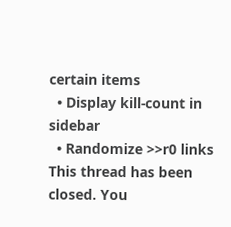certain items
  • Display kill-count in sidebar
  • Randomize >>r0 links
This thread has been closed. You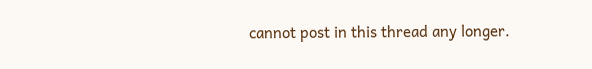cannot post in this thread any longer.